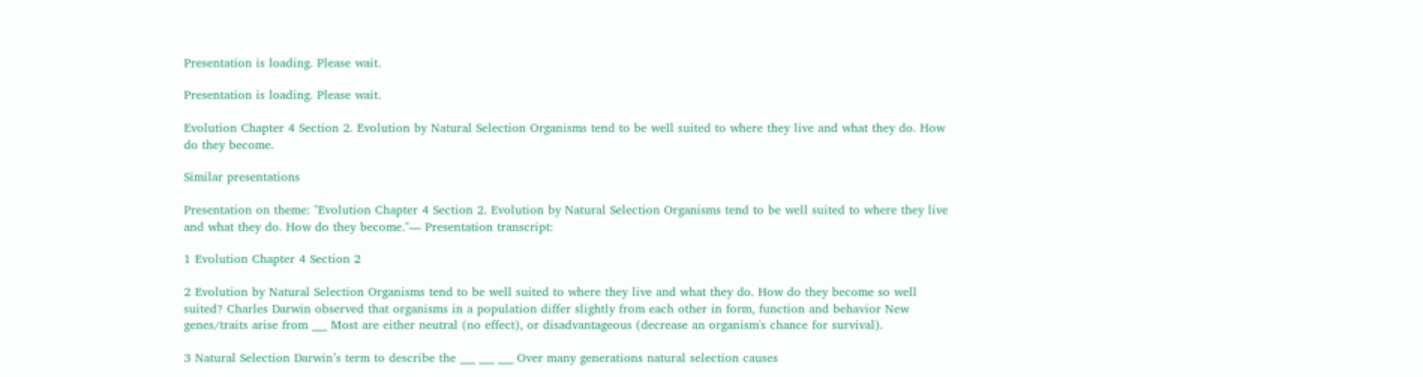Presentation is loading. Please wait.

Presentation is loading. Please wait.

Evolution Chapter 4 Section 2. Evolution by Natural Selection Organisms tend to be well suited to where they live and what they do. How do they become.

Similar presentations

Presentation on theme: "Evolution Chapter 4 Section 2. Evolution by Natural Selection Organisms tend to be well suited to where they live and what they do. How do they become."— Presentation transcript:

1 Evolution Chapter 4 Section 2

2 Evolution by Natural Selection Organisms tend to be well suited to where they live and what they do. How do they become so well suited? Charles Darwin observed that organisms in a population differ slightly from each other in form, function and behavior New genes/traits arise from ___ Most are either neutral (no effect), or disadvantageous (decrease an organism's chance for survival).

3 Natural Selection Darwin’s term to describe the ___ ___ ___ Over many generations natural selection causes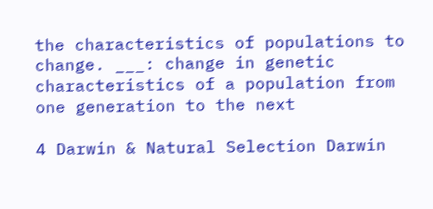the characteristics of populations to change. ___: change in genetic characteristics of a population from one generation to the next

4 Darwin & Natural Selection Darwin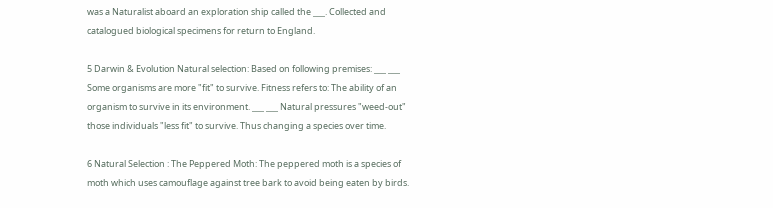was a Naturalist aboard an exploration ship called the ___. Collected and catalogued biological specimens for return to England.

5 Darwin & Evolution Natural selection: Based on following premises: ___ ___ Some organisms are more "fit" to survive. Fitness refers to: The ability of an organism to survive in its environment. ___ ___ Natural pressures "weed-out" those individuals "less fit" to survive. Thus changing a species over time.

6 Natural Selection : The Peppered Moth: The peppered moth is a species of moth which uses camouflage against tree bark to avoid being eaten by birds.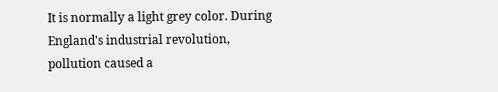It is normally a light grey color. During England's industrial revolution, pollution caused a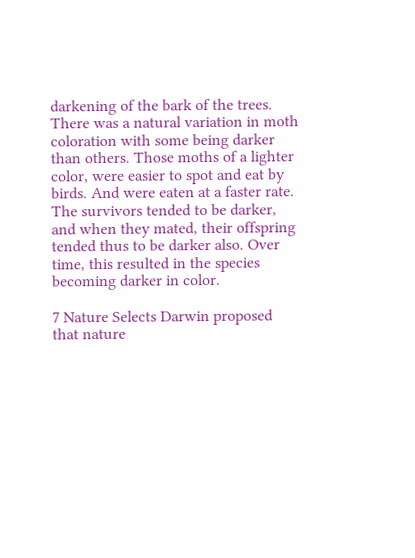darkening of the bark of the trees. There was a natural variation in moth coloration with some being darker than others. Those moths of a lighter color, were easier to spot and eat by birds. And were eaten at a faster rate. The survivors tended to be darker, and when they mated, their offspring tended thus to be darker also. Over time, this resulted in the species becoming darker in color.

7 Nature Selects Darwin proposed that nature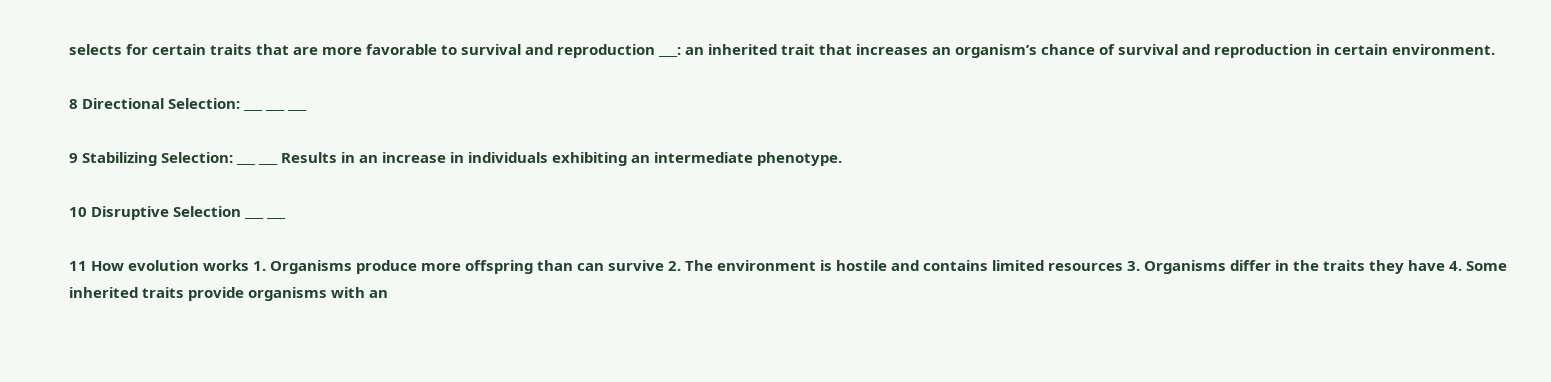selects for certain traits that are more favorable to survival and reproduction ___: an inherited trait that increases an organism’s chance of survival and reproduction in certain environment.

8 Directional Selection: ___ ___ ___

9 Stabilizing Selection: ___ ___ Results in an increase in individuals exhibiting an intermediate phenotype.

10 Disruptive Selection ___ ___

11 How evolution works 1. Organisms produce more offspring than can survive 2. The environment is hostile and contains limited resources 3. Organisms differ in the traits they have 4. Some inherited traits provide organisms with an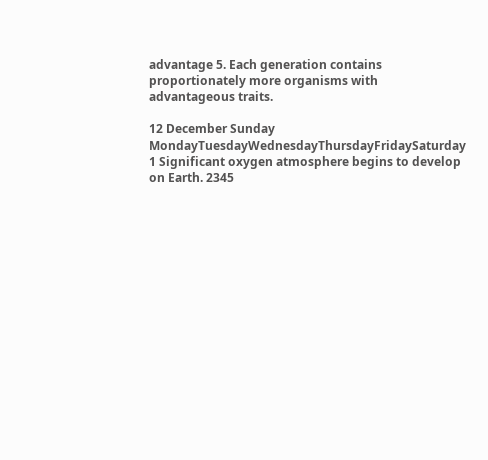advantage 5. Each generation contains proportionately more organisms with advantageous traits.

12 December Sunday MondayTuesdayWednesdayThursdayFridaySaturday 1 Significant oxygen atmosphere begins to develop on Earth. 2345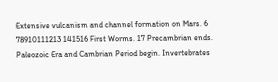Extensive vulcanism and channel formation on Mars. 6 78910111213 141516 First Worms. 17 Precambrian ends. Paleozoic Era and Cambrian Period begin. Invertebrates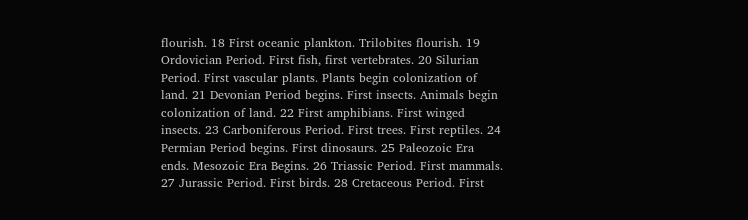flourish. 18 First oceanic plankton. Trilobites flourish. 19 Ordovician Period. First fish, first vertebrates. 20 Silurian Period. First vascular plants. Plants begin colonization of land. 21 Devonian Period begins. First insects. Animals begin colonization of land. 22 First amphibians. First winged insects. 23 Carboniferous Period. First trees. First reptiles. 24 Permian Period begins. First dinosaurs. 25 Paleozoic Era ends. Mesozoic Era Begins. 26 Triassic Period. First mammals. 27 Jurassic Period. First birds. 28 Cretaceous Period. First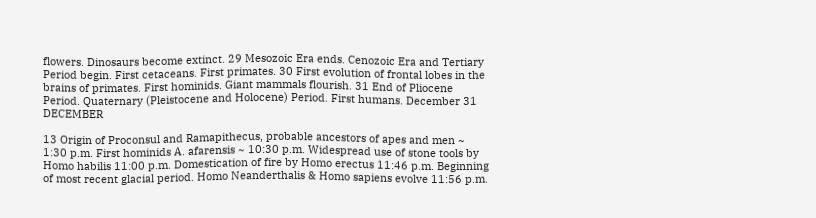flowers. Dinosaurs become extinct. 29 Mesozoic Era ends. Cenozoic Era and Tertiary Period begin. First cetaceans. First primates. 30 First evolution of frontal lobes in the brains of primates. First hominids. Giant mammals flourish. 31 End of Pliocene Period. Quaternary (Pleistocene and Holocene) Period. First humans. December 31 DECEMBER

13 Origin of Proconsul and Ramapithecus, probable ancestors of apes and men ~ 1:30 p.m. First hominids A. afarensis ~ 10:30 p.m. Widespread use of stone tools by Homo habilis 11:00 p.m. Domestication of fire by Homo erectus 11:46 p.m. Beginning of most recent glacial period. Homo Neanderthalis & Homo sapiens evolve 11:56 p.m.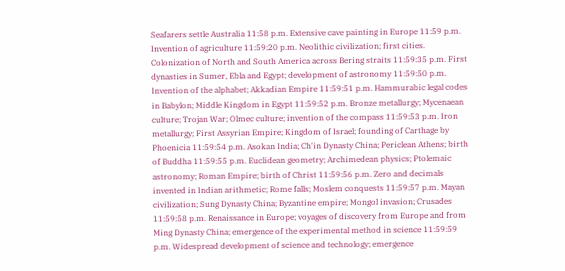Seafarers settle Australia 11:58 p.m. Extensive cave painting in Europe 11:59 p.m. Invention of agriculture 11:59:20 p.m. Neolithic civilization; first cities. Colonization of North and South America across Bering straits 11:59:35 p.m. First dynasties in Sumer, Ebla and Egypt; development of astronomy 11:59:50 p.m. Invention of the alphabet; Akkadian Empire 11:59:51 p.m. Hammurabic legal codes in Babylon; Middle Kingdom in Egypt 11:59:52 p.m. Bronze metallurgy; Mycenaean culture; Trojan War; Olmec culture; invention of the compass 11:59:53 p.m. Iron metallurgy; First Assyrian Empire; Kingdom of Israel; founding of Carthage by Phoenicia 11:59:54 p.m. Asokan India; Ch'in Dynasty China; Periclean Athens; birth of Buddha 11:59:55 p.m. Euclidean geometry; Archimedean physics; Ptolemaic astronomy; Roman Empire; birth of Christ 11:59:56 p.m. Zero and decimals invented in Indian arithmetic; Rome falls; Moslem conquests 11:59:57 p.m. Mayan civilization; Sung Dynasty China; Byzantine empire; Mongol invasion; Crusades 11:59:58 p.m. Renaissance in Europe; voyages of discovery from Europe and from Ming Dynasty China; emergence of the experimental method in science 11:59:59 p.m. Widespread development of science and technology; emergence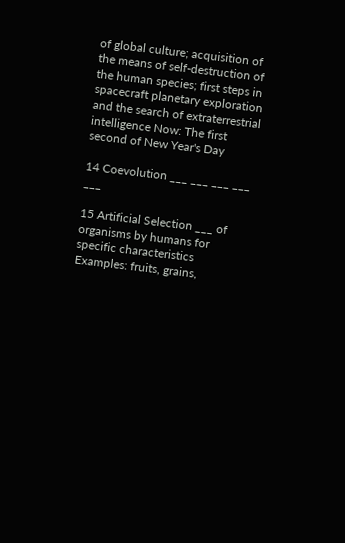of global culture; acquisition of the means of self-destruction of the human species; first steps in spacecraft planetary exploration and the search of extraterrestrial intelligence Now: The first second of New Year's Day

14 Coevolution ___ ___ ___ ___ ___

15 Artificial Selection ___ of organisms by humans for specific characteristics Examples: fruits, grains,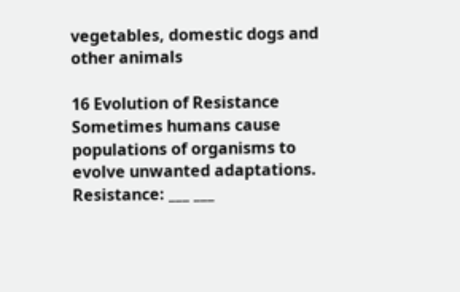vegetables, domestic dogs and other animals

16 Evolution of Resistance Sometimes humans cause populations of organisms to evolve unwanted adaptations. Resistance: ___ ___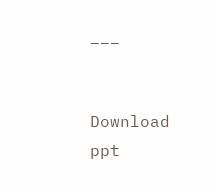___


Download ppt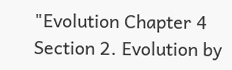"Evolution Chapter 4 Section 2. Evolution by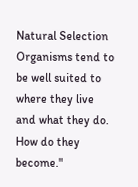Natural Selection Organisms tend to be well suited to where they live and what they do. How do they become."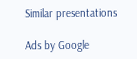Similar presentations

Ads by Google